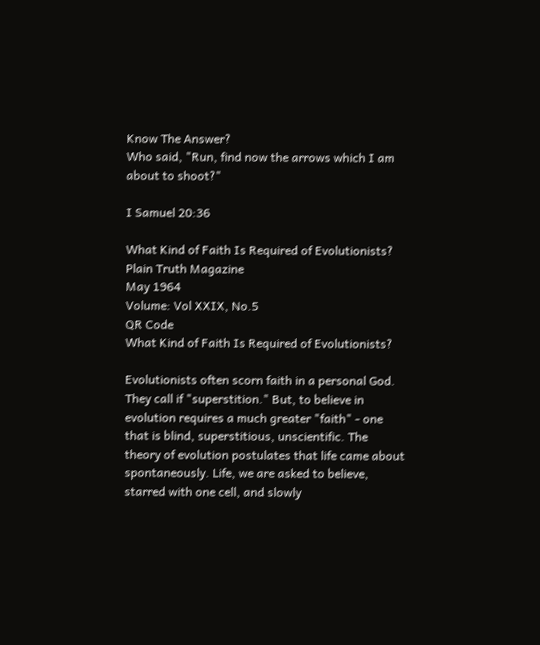Know The Answer?
Who said, "Run, find now the arrows which I am about to shoot?"

I Samuel 20:36

What Kind of Faith Is Required of Evolutionists?
Plain Truth Magazine
May 1964
Volume: Vol XXIX, No.5
QR Code
What Kind of Faith Is Required of Evolutionists?

Evolutionists often scorn faith in a personal God. They call if "superstition." But, to believe in evolution requires a much greater "faith" - one that is blind, superstitious, unscientific. The theory of evolution postulates that life came about spontaneously. Life, we are asked to believe, starred with one cell, and slowly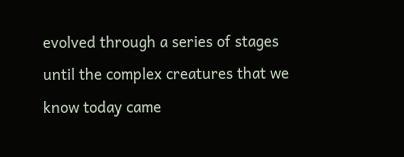evolved through a series of stages until the complex creatures that we know today came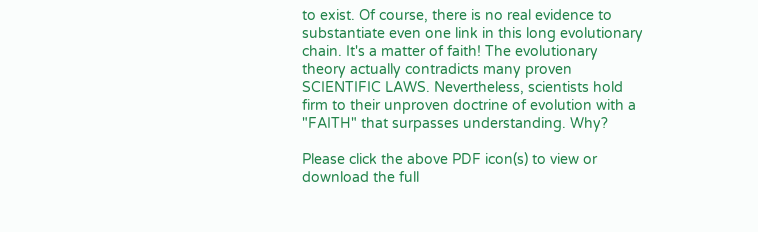to exist. Of course, there is no real evidence to substantiate even one link in this long evolutionary chain. It's a matter of faith! The evolutionary theory actually contradicts many proven SCIENTIFIC LAWS. Nevertheless, scientists hold firm to their unproven doctrine of evolution with a "FAITH" that surpasses understanding. Why?

Please click the above PDF icon(s) to view or download the full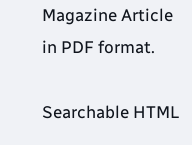Magazine Article in PDF format.

Searchable HTML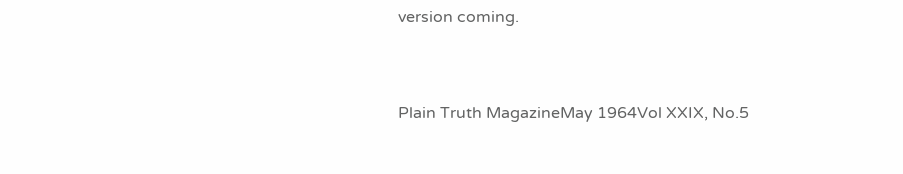version coming.



Plain Truth MagazineMay 1964Vol XXIX, No.5